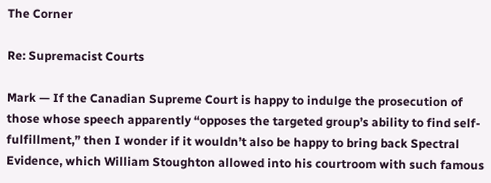The Corner

Re: Supremacist Courts

Mark — If the Canadian Supreme Court is happy to indulge the prosecution of those whose speech apparently “opposes the targeted group’s ability to find self-fulfillment,” then I wonder if it wouldn’t also be happy to bring back Spectral Evidence, which William Stoughton allowed into his courtroom with such famous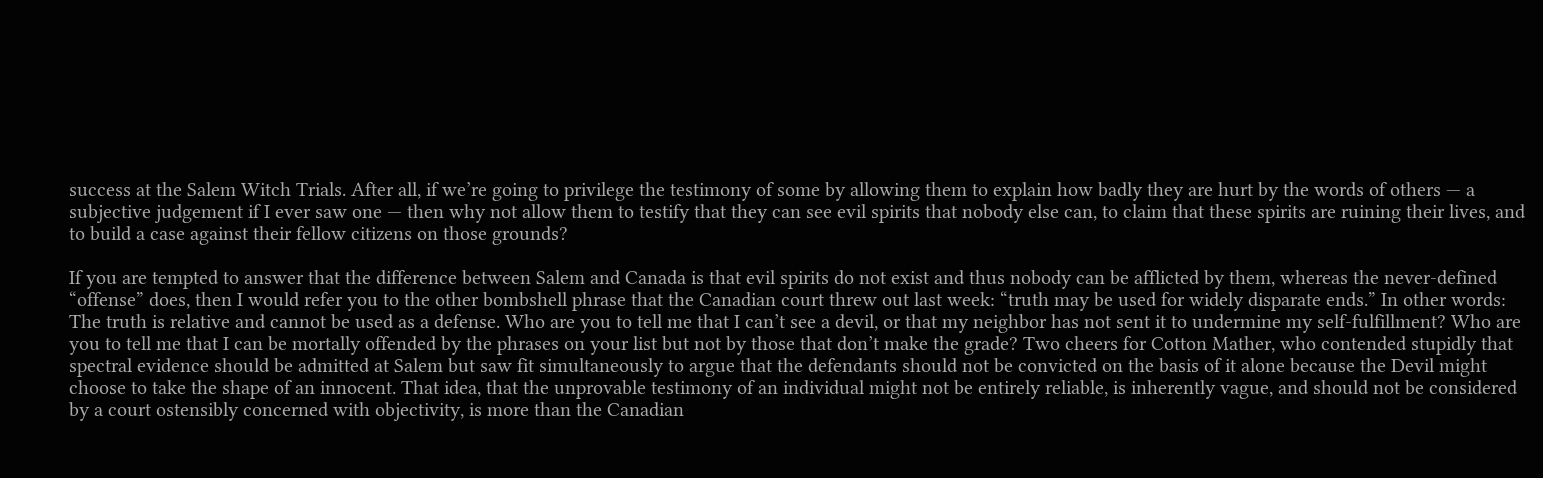success at the Salem Witch Trials. After all, if we’re going to privilege the testimony of some by allowing them to explain how badly they are hurt by the words of others — a subjective judgement if I ever saw one — then why not allow them to testify that they can see evil spirits that nobody else can, to claim that these spirits are ruining their lives, and to build a case against their fellow citizens on those grounds?

If you are tempted to answer that the difference between Salem and Canada is that evil spirits do not exist and thus nobody can be afflicted by them, whereas the never-defined “offense” does, then I would refer you to the other bombshell phrase that the Canadian court threw out last week: “truth may be used for widely disparate ends.” In other words: The truth is relative and cannot be used as a defense. Who are you to tell me that I can’t see a devil, or that my neighbor has not sent it to undermine my self-fulfillment? Who are you to tell me that I can be mortally offended by the phrases on your list but not by those that don’t make the grade? Two cheers for Cotton Mather, who contended stupidly that spectral evidence should be admitted at Salem but saw fit simultaneously to argue that the defendants should not be convicted on the basis of it alone because the Devil might choose to take the shape of an innocent. That idea, that the unprovable testimony of an individual might not be entirely reliable, is inherently vague, and should not be considered by a court ostensibly concerned with objectivity, is more than the Canadian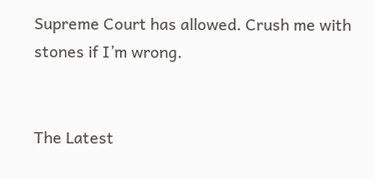Supreme Court has allowed. Crush me with stones if I’m wrong.


The Latest